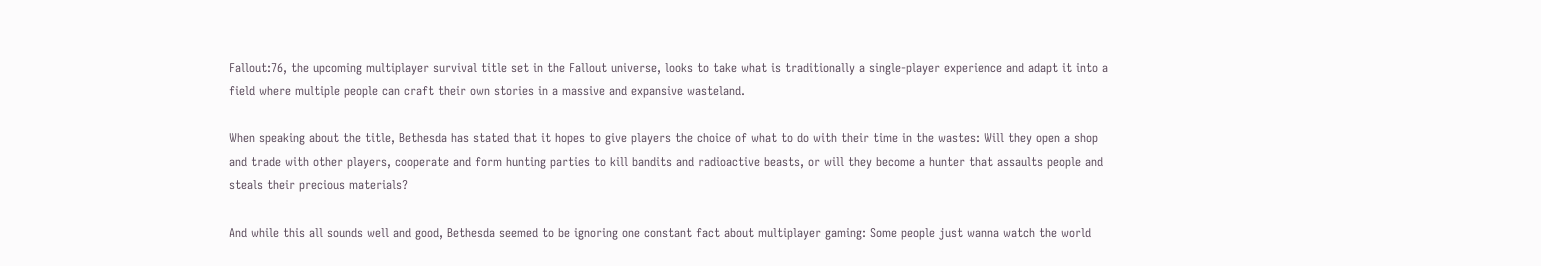Fallout:76, the upcoming multiplayer survival title set in the Fallout universe, looks to take what is traditionally a single-player experience and adapt it into a field where multiple people can craft their own stories in a massive and expansive wasteland.

When speaking about the title, Bethesda has stated that it hopes to give players the choice of what to do with their time in the wastes: Will they open a shop and trade with other players, cooperate and form hunting parties to kill bandits and radioactive beasts, or will they become a hunter that assaults people and steals their precious materials?

And while this all sounds well and good, Bethesda seemed to be ignoring one constant fact about multiplayer gaming: Some people just wanna watch the world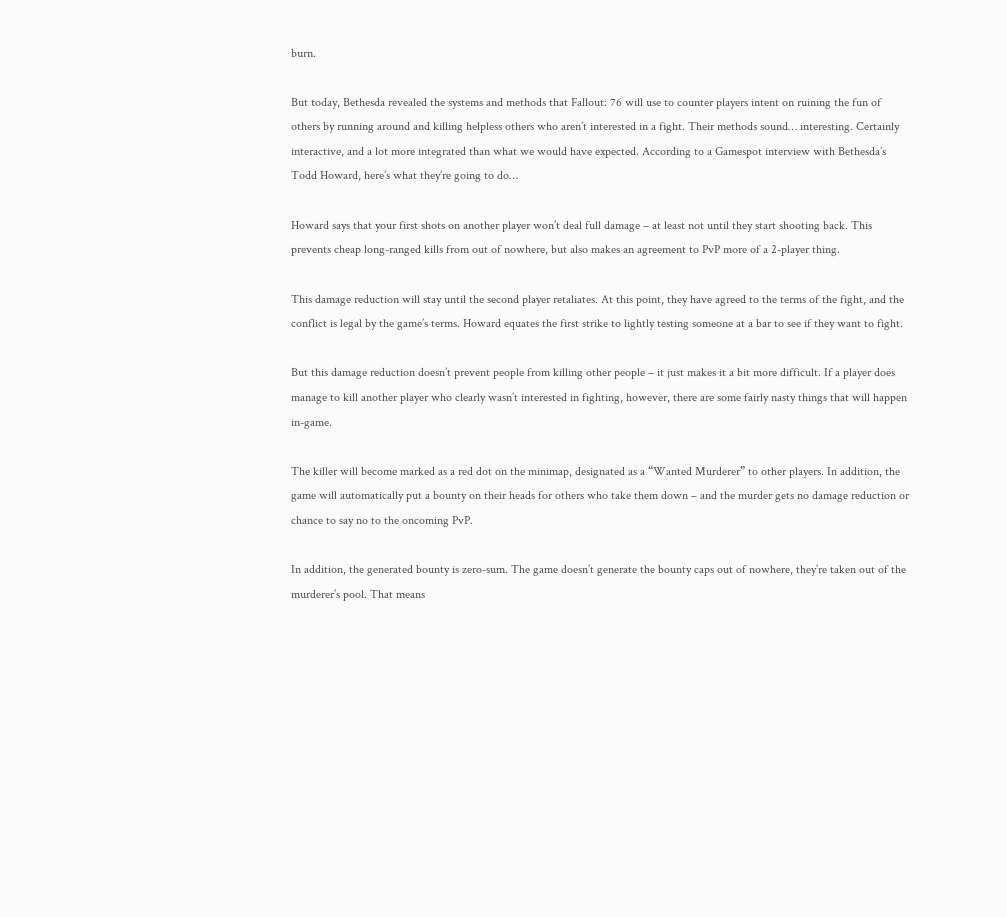burn.

But today, Bethesda revealed the systems and methods that Fallout: 76 will use to counter players intent on ruining the fun of others by running around and killing helpless others who aren’t interested in a fight. Their methods sound… interesting. Certainly interactive, and a lot more integrated than what we would have expected. According to a Gamespot interview with Bethesda’s Todd Howard, here’s what they’re going to do…

Howard says that your first shots on another player won’t deal full damage – at least not until they start shooting back. This prevents cheap long-ranged kills from out of nowhere, but also makes an agreement to PvP more of a 2-player thing.

This damage reduction will stay until the second player retaliates. At this point, they have agreed to the terms of the fight, and the conflict is legal by the game’s terms. Howard equates the first strike to lightly testing someone at a bar to see if they want to fight.

But this damage reduction doesn’t prevent people from killing other people – it just makes it a bit more difficult. If a player does manage to kill another player who clearly wasn’t interested in fighting, however, there are some fairly nasty things that will happen in-game.

The killer will become marked as a red dot on the minimap, designated as a “Wanted Murderer” to other players. In addition, the game will automatically put a bounty on their heads for others who take them down – and the murder gets no damage reduction or chance to say no to the oncoming PvP.

In addition, the generated bounty is zero-sum. The game doesn’t generate the bounty caps out of nowhere, they’re taken out of the murderer’s pool. That means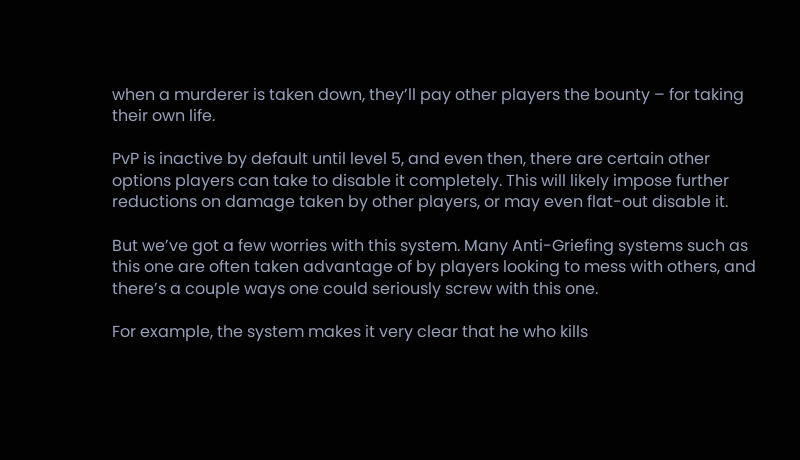when a murderer is taken down, they’ll pay other players the bounty – for taking their own life.

PvP is inactive by default until level 5, and even then, there are certain other options players can take to disable it completely. This will likely impose further reductions on damage taken by other players, or may even flat-out disable it.

But we’ve got a few worries with this system. Many Anti-Griefing systems such as this one are often taken advantage of by players looking to mess with others, and there’s a couple ways one could seriously screw with this one.

For example, the system makes it very clear that he who kills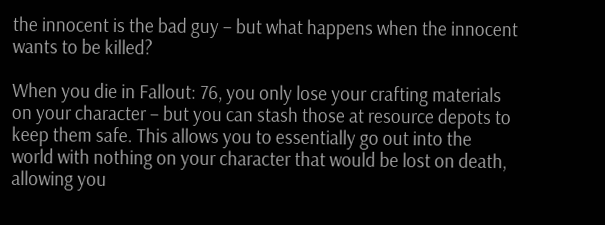the innocent is the bad guy – but what happens when the innocent wants to be killed?

When you die in Fallout: 76, you only lose your crafting materials on your character – but you can stash those at resource depots to keep them safe. This allows you to essentially go out into the world with nothing on your character that would be lost on death, allowing you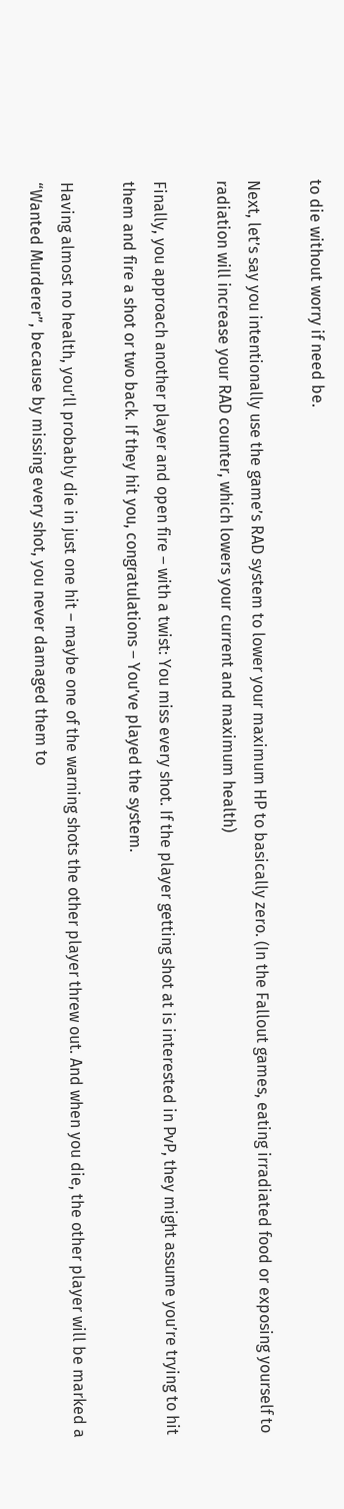to die without worry if need be.

Next, let’s say you intentionally use the game’s RAD system to lower your maximum HP to basically zero. (In the Fallout games, eating irradiated food or exposing yourself to radiation will increase your RAD counter, which lowers your current and maximum health)

Finally, you approach another player and open fire – with a twist: You miss every shot. If the player getting shot at is interested in PvP, they might assume you’re trying to hit them and fire a shot or two back. If they hit you, congratulations – You’ve played the system.

Having almost no health, you’ll probably die in just one hit – maybe one of the warning shots the other player threw out. And when you die, the other player will be marked a “Wanted Murderer”, because by missing every shot, you never damaged them to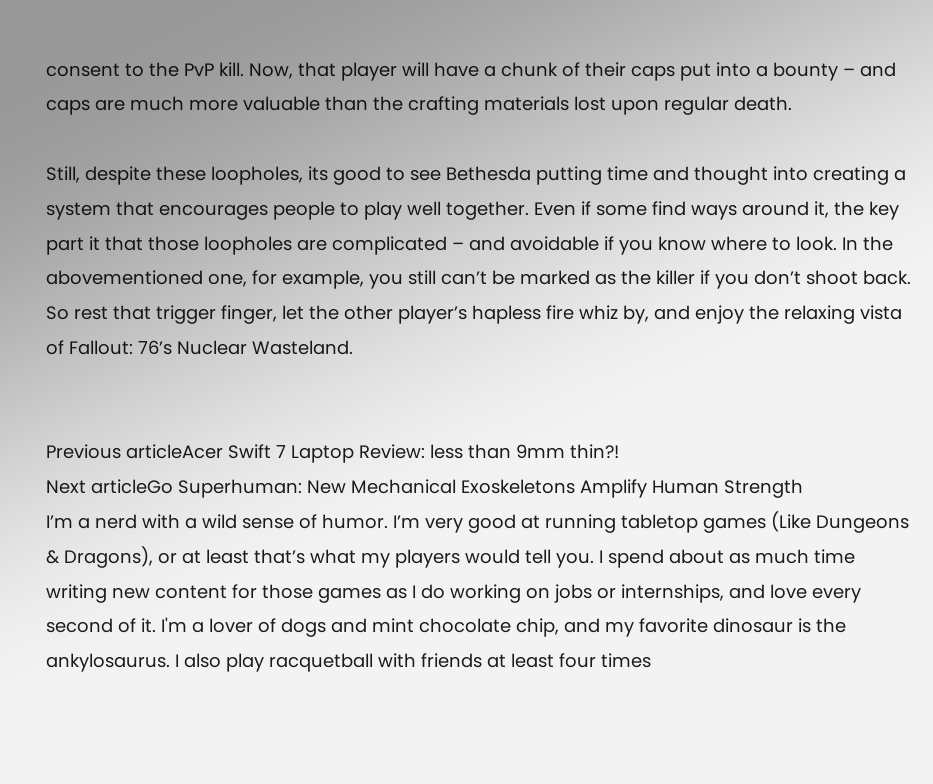consent to the PvP kill. Now, that player will have a chunk of their caps put into a bounty – and caps are much more valuable than the crafting materials lost upon regular death.

Still, despite these loopholes, its good to see Bethesda putting time and thought into creating a system that encourages people to play well together. Even if some find ways around it, the key part it that those loopholes are complicated – and avoidable if you know where to look. In the abovementioned one, for example, you still can’t be marked as the killer if you don’t shoot back. So rest that trigger finger, let the other player’s hapless fire whiz by, and enjoy the relaxing vista of Fallout: 76’s Nuclear Wasteland.


Previous articleAcer Swift 7 Laptop Review: less than 9mm thin?!
Next articleGo Superhuman: New Mechanical Exoskeletons Amplify Human Strength
I’m a nerd with a wild sense of humor. I’m very good at running tabletop games (Like Dungeons & Dragons), or at least that’s what my players would tell you. I spend about as much time writing new content for those games as I do working on jobs or internships, and love every second of it. I'm a lover of dogs and mint chocolate chip, and my favorite dinosaur is the ankylosaurus. I also play racquetball with friends at least four times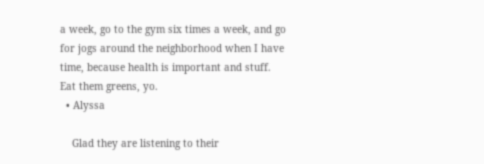a week, go to the gym six times a week, and go for jogs around the neighborhood when I have time, because health is important and stuff. Eat them greens, yo.
  • Alyssa

    Glad they are listening to their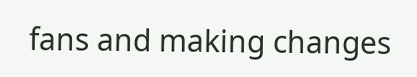fans and making changes